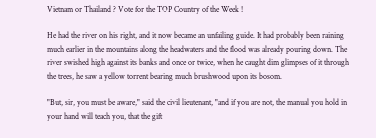Vietnam or Thailand ? Vote for the TOP Country of the Week !

He had the river on his right, and it now became an unfailing guide. It had probably been raining much earlier in the mountains along the headwaters and the flood was already pouring down. The river swished high against its banks and once or twice, when he caught dim glimpses of it through the trees, he saw a yellow torrent bearing much brushwood upon its bosom.

"But, sir, you must be aware," said the civil lieutenant, "and if you are not, the manual you hold in your hand will teach you, that the gift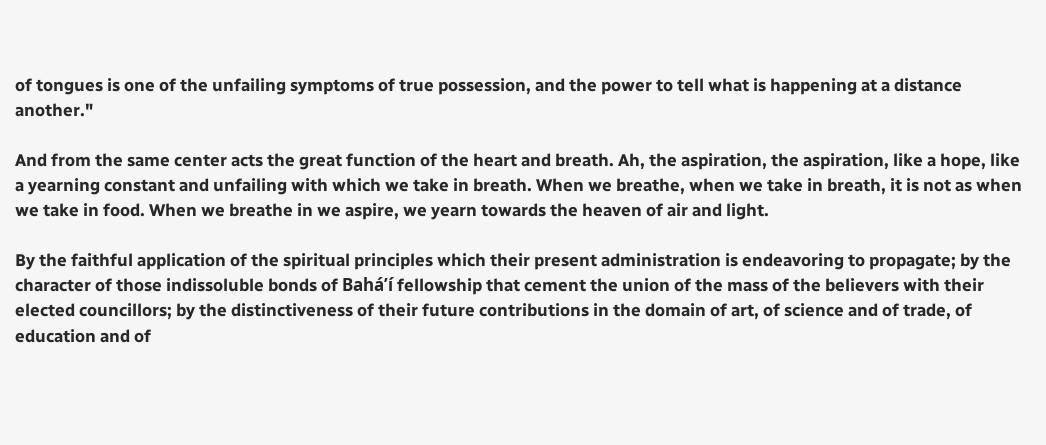of tongues is one of the unfailing symptoms of true possession, and the power to tell what is happening at a distance another."

And from the same center acts the great function of the heart and breath. Ah, the aspiration, the aspiration, like a hope, like a yearning constant and unfailing with which we take in breath. When we breathe, when we take in breath, it is not as when we take in food. When we breathe in we aspire, we yearn towards the heaven of air and light.

By the faithful application of the spiritual principles which their present administration is endeavoring to propagate; by the character of those indissoluble bonds of Bahá’í fellowship that cement the union of the mass of the believers with their elected councillors; by the distinctiveness of their future contributions in the domain of art, of science and of trade, of education and of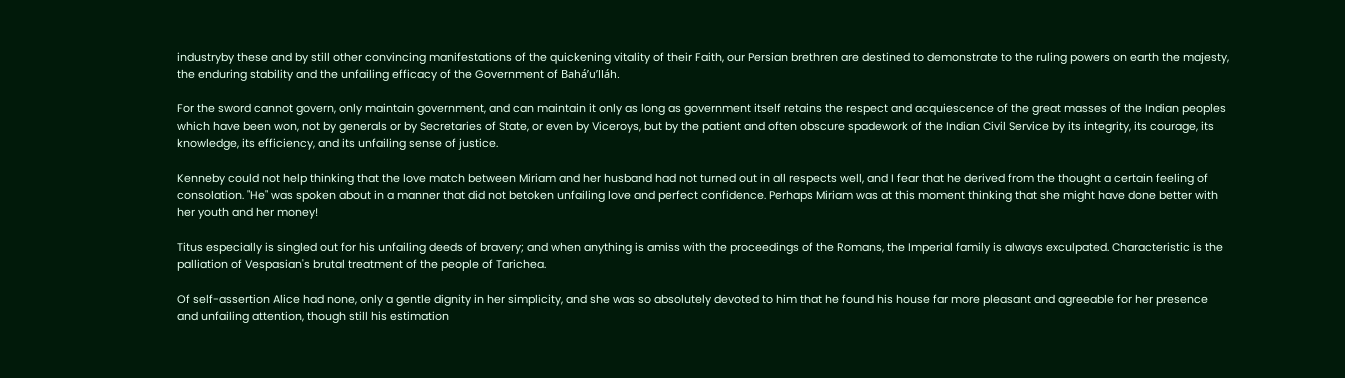industryby these and by still other convincing manifestations of the quickening vitality of their Faith, our Persian brethren are destined to demonstrate to the ruling powers on earth the majesty, the enduring stability and the unfailing efficacy of the Government of Bahá’u’lláh.

For the sword cannot govern, only maintain government, and can maintain it only as long as government itself retains the respect and acquiescence of the great masses of the Indian peoples which have been won, not by generals or by Secretaries of State, or even by Viceroys, but by the patient and often obscure spadework of the Indian Civil Service by its integrity, its courage, its knowledge, its efficiency, and its unfailing sense of justice.

Kenneby could not help thinking that the love match between Miriam and her husband had not turned out in all respects well, and I fear that he derived from the thought a certain feeling of consolation. "He" was spoken about in a manner that did not betoken unfailing love and perfect confidence. Perhaps Miriam was at this moment thinking that she might have done better with her youth and her money!

Titus especially is singled out for his unfailing deeds of bravery; and when anything is amiss with the proceedings of the Romans, the Imperial family is always exculpated. Characteristic is the palliation of Vespasian's brutal treatment of the people of Tarichea.

Of self-assertion Alice had none, only a gentle dignity in her simplicity, and she was so absolutely devoted to him that he found his house far more pleasant and agreeable for her presence and unfailing attention, though still his estimation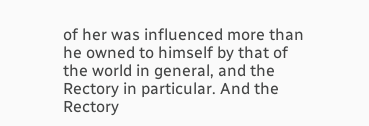of her was influenced more than he owned to himself by that of the world in general, and the Rectory in particular. And the Rectory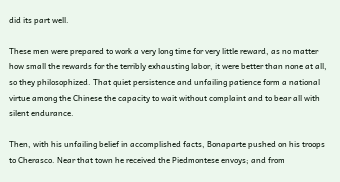did its part well.

These men were prepared to work a very long time for very little reward, as no matter how small the rewards for the terribly exhausting labor, it were better than none at all, so they philosophized. That quiet persistence and unfailing patience form a national virtue among the Chinese the capacity to wait without complaint and to bear all with silent endurance.

Then, with his unfailing belief in accomplished facts, Bonaparte pushed on his troops to Cherasco. Near that town he received the Piedmontese envoys; and from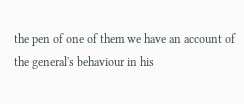the pen of one of them we have an account of the general's behaviour in his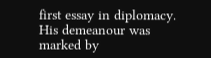first essay in diplomacy. His demeanour was marked by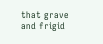that grave and frigid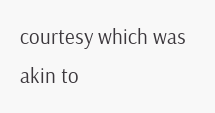courtesy which was akin to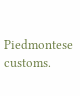Piedmontese customs.